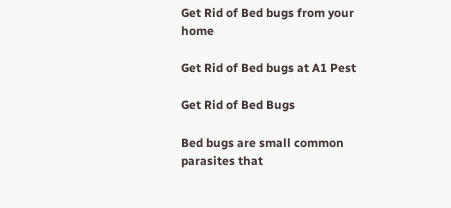Get Rid of Bed bugs from your home

Get Rid of Bed bugs at A1 Pest

Get Rid of Bed Bugs

Bed bugs are small common parasites that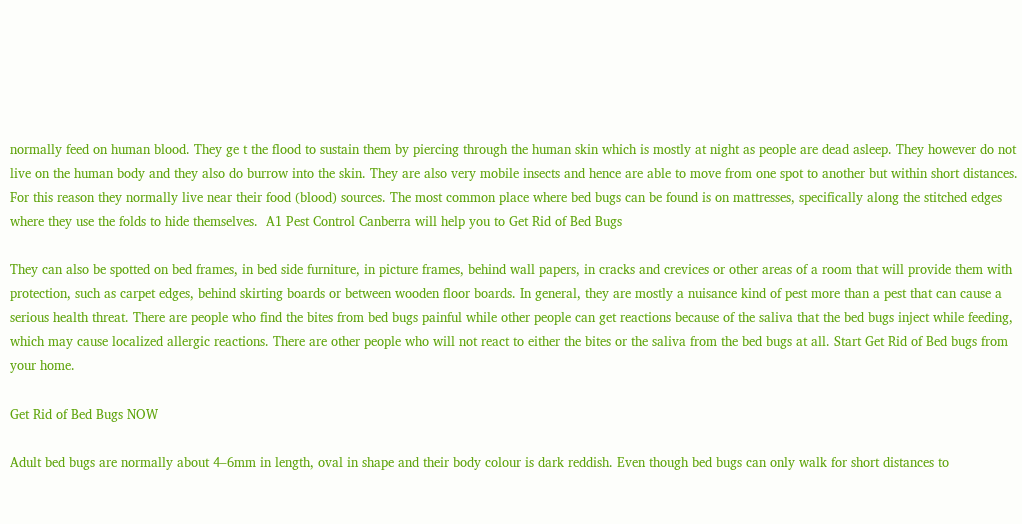normally feed on human blood. They ge t the flood to sustain them by piercing through the human skin which is mostly at night as people are dead asleep. They however do not live on the human body and they also do burrow into the skin. They are also very mobile insects and hence are able to move from one spot to another but within short distances. For this reason they normally live near their food (blood) sources. The most common place where bed bugs can be found is on mattresses, specifically along the stitched edges where they use the folds to hide themselves.  A1 Pest Control Canberra will help you to Get Rid of Bed Bugs

They can also be spotted on bed frames, in bed side furniture, in picture frames, behind wall papers, in cracks and crevices or other areas of a room that will provide them with protection, such as carpet edges, behind skirting boards or between wooden floor boards. In general, they are mostly a nuisance kind of pest more than a pest that can cause a serious health threat. There are people who find the bites from bed bugs painful while other people can get reactions because of the saliva that the bed bugs inject while feeding, which may cause localized allergic reactions. There are other people who will not react to either the bites or the saliva from the bed bugs at all. Start Get Rid of Bed bugs from your home.

Get Rid of Bed Bugs NOW

Adult bed bugs are normally about 4–6mm in length, oval in shape and their body colour is dark reddish. Even though bed bugs can only walk for short distances to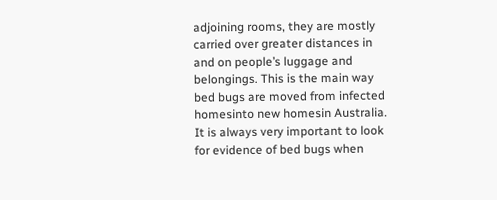adjoining rooms, they are mostly carried over greater distances in and on people’s luggage and belongings. This is the main way bed bugs are moved from infected homesinto new homesin Australia. It is always very important to look for evidence of bed bugs when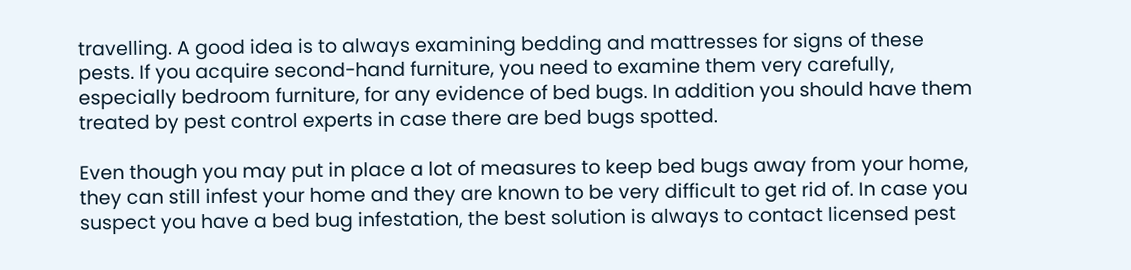travelling. A good idea is to always examining bedding and mattresses for signs of these pests. If you acquire second-hand furniture, you need to examine them very carefully, especially bedroom furniture, for any evidence of bed bugs. In addition you should have them treated by pest control experts in case there are bed bugs spotted.

Even though you may put in place a lot of measures to keep bed bugs away from your home, they can still infest your home and they are known to be very difficult to get rid of. In case you suspect you have a bed bug infestation, the best solution is always to contact licensed pest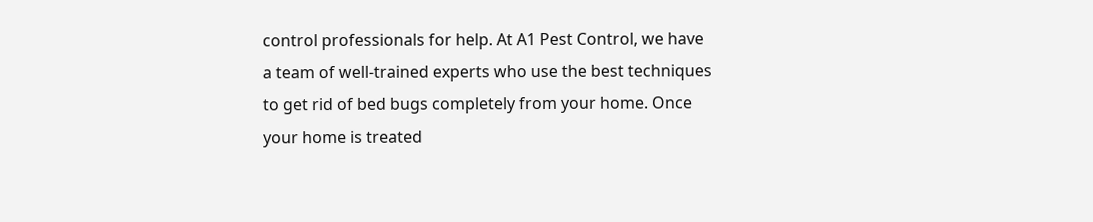control professionals for help. At A1 Pest Control, we have a team of well-trained experts who use the best techniques to get rid of bed bugs completely from your home. Once your home is treated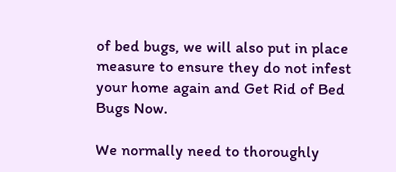of bed bugs, we will also put in place measure to ensure they do not infest your home again and Get Rid of Bed Bugs Now.

We normally need to thoroughly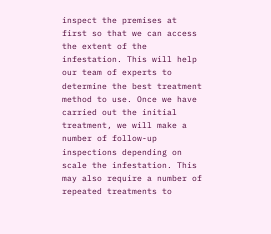inspect the premises at first so that we can access the extent of the infestation. This will help our team of experts to determine the best treatment method to use. Once we have carried out the initial treatment, we will make a number of follow-up inspections depending on scale the infestation. This may also require a number of repeated treatments to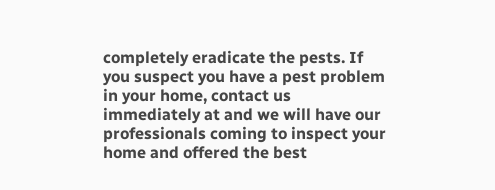completely eradicate the pests. If you suspect you have a pest problem in your home, contact us immediately at and we will have our professionals coming to inspect your home and offered the best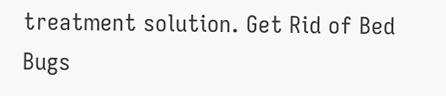treatment solution. Get Rid of Bed Bugs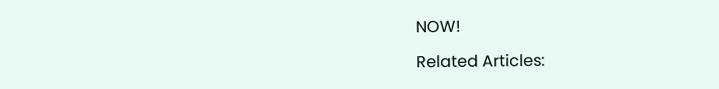NOW!

Related Articles: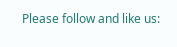Please follow and like us: